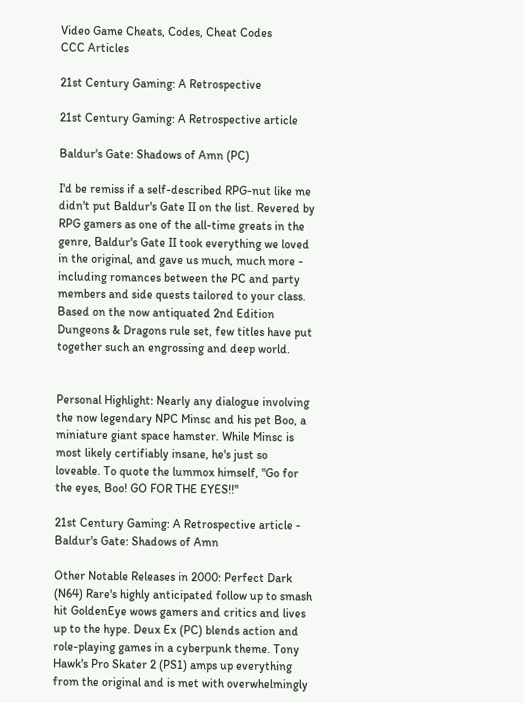Video Game Cheats, Codes, Cheat Codes
CCC Articles

21st Century Gaming: A Retrospective

21st Century Gaming: A Retrospective article

Baldur's Gate: Shadows of Amn (PC)

I'd be remiss if a self-described RPG-nut like me didn't put Baldur's Gate II on the list. Revered by RPG gamers as one of the all-time greats in the genre, Baldur's Gate II took everything we loved in the original, and gave us much, much more - including romances between the PC and party members and side quests tailored to your class. Based on the now antiquated 2nd Edition Dungeons & Dragons rule set, few titles have put together such an engrossing and deep world.


Personal Highlight: Nearly any dialogue involving the now legendary NPC Minsc and his pet Boo, a miniature giant space hamster. While Minsc is most likely certifiably insane, he's just so loveable. To quote the lummox himself, "Go for the eyes, Boo! GO FOR THE EYES!!"

21st Century Gaming: A Retrospective article - Baldur's Gate: Shadows of Amn

Other Notable Releases in 2000: Perfect Dark (N64) Rare's highly anticipated follow up to smash hit GoldenEye wows gamers and critics and lives up to the hype. Deux Ex (PC) blends action and role-playing games in a cyberpunk theme. Tony Hawk's Pro Skater 2 (PS1) amps up everything from the original and is met with overwhelmingly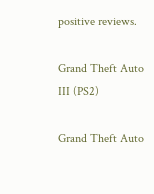positive reviews.

Grand Theft Auto III (PS2)

Grand Theft Auto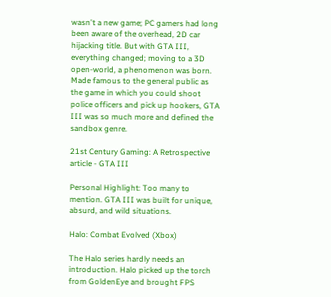wasn't a new game; PC gamers had long been aware of the overhead, 2D car hijacking title. But with GTA III, everything changed; moving to a 3D open-world, a phenomenon was born. Made famous to the general public as the game in which you could shoot police officers and pick up hookers, GTA III was so much more and defined the sandbox genre.

21st Century Gaming: A Retrospective article - GTA III

Personal Highlight: Too many to mention. GTA III was built for unique, absurd, and wild situations.

Halo: Combat Evolved (Xbox)

The Halo series hardly needs an introduction. Halo picked up the torch from GoldenEye and brought FPS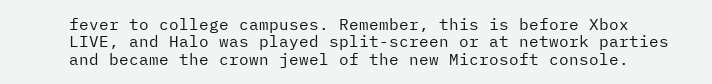fever to college campuses. Remember, this is before Xbox LIVE, and Halo was played split-screen or at network parties and became the crown jewel of the new Microsoft console.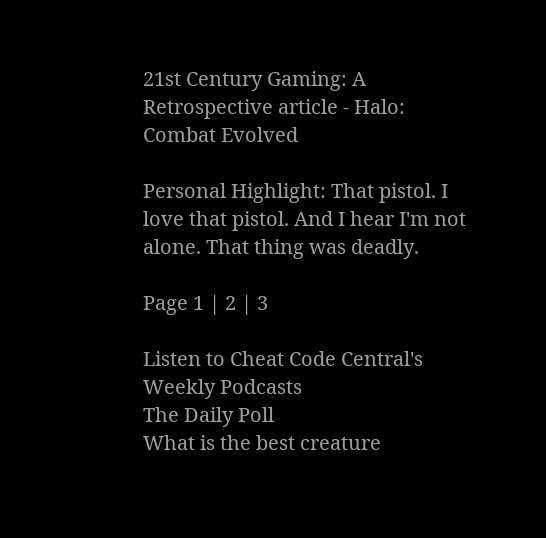21st Century Gaming: A Retrospective article - Halo: Combat Evolved

Personal Highlight: That pistol. I love that pistol. And I hear I'm not alone. That thing was deadly.

Page 1 | 2 | 3

Listen to Cheat Code Central's Weekly Podcasts
The Daily Poll
What is the best creature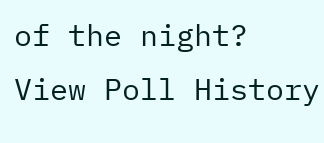of the night?
View Poll History